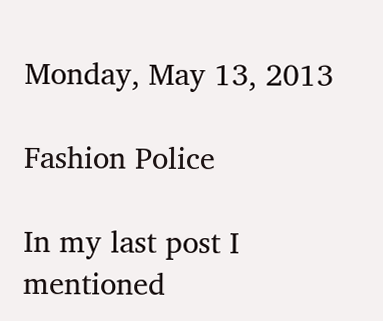Monday, May 13, 2013

Fashion Police

In my last post I mentioned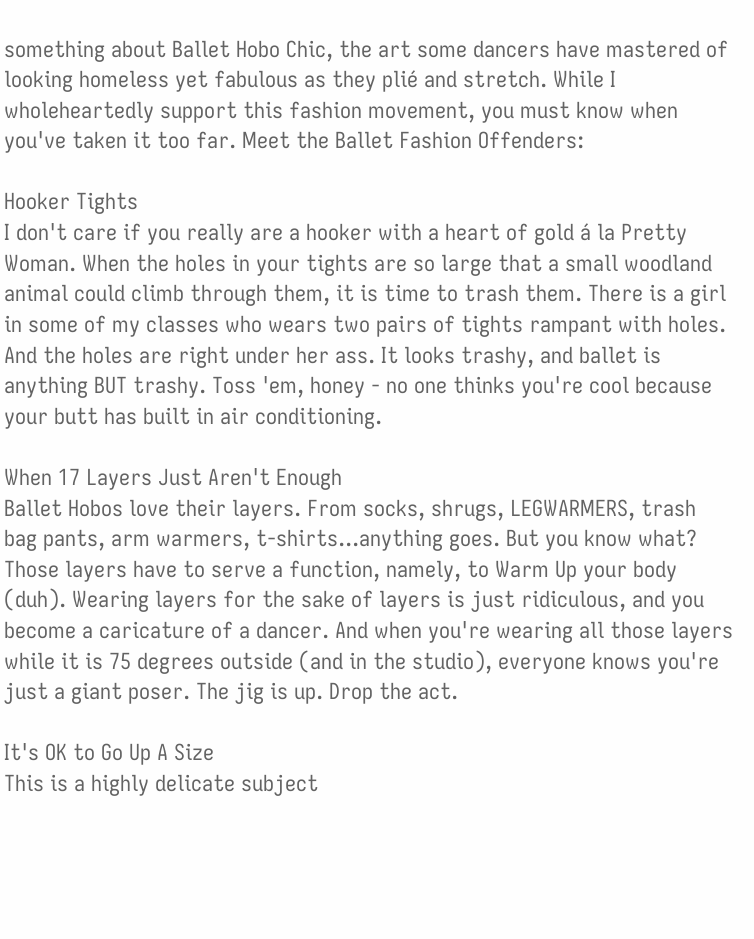something about Ballet Hobo Chic, the art some dancers have mastered of looking homeless yet fabulous as they plié and stretch. While I wholeheartedly support this fashion movement, you must know when you've taken it too far. Meet the Ballet Fashion Offenders:

Hooker Tights
I don't care if you really are a hooker with a heart of gold á la Pretty Woman. When the holes in your tights are so large that a small woodland animal could climb through them, it is time to trash them. There is a girl in some of my classes who wears two pairs of tights rampant with holes. And the holes are right under her ass. It looks trashy, and ballet is anything BUT trashy. Toss 'em, honey - no one thinks you're cool because your butt has built in air conditioning.

When 17 Layers Just Aren't Enough
Ballet Hobos love their layers. From socks, shrugs, LEGWARMERS, trash bag pants, arm warmers, t-shirts...anything goes. But you know what? Those layers have to serve a function, namely, to Warm Up your body (duh). Wearing layers for the sake of layers is just ridiculous, and you become a caricature of a dancer. And when you're wearing all those layers while it is 75 degrees outside (and in the studio), everyone knows you're just a giant poser. The jig is up. Drop the act.

It's OK to Go Up A Size
This is a highly delicate subject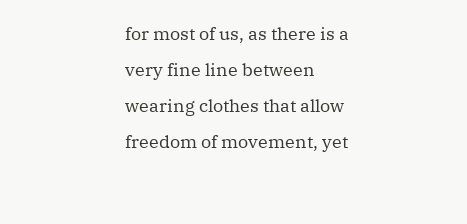for most of us, as there is a very fine line between wearing clothes that allow freedom of movement, yet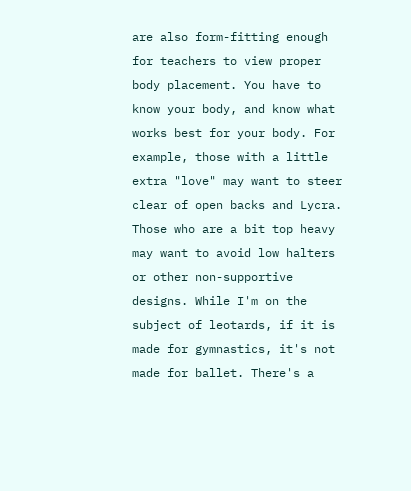are also form-fitting enough for teachers to view proper body placement. You have to know your body, and know what works best for your body. For example, those with a little extra "love" may want to steer clear of open backs and Lycra. Those who are a bit top heavy may want to avoid low halters or other non-supportive designs. While I'm on the subject of leotards, if it is made for gymnastics, it's not made for ballet. There's a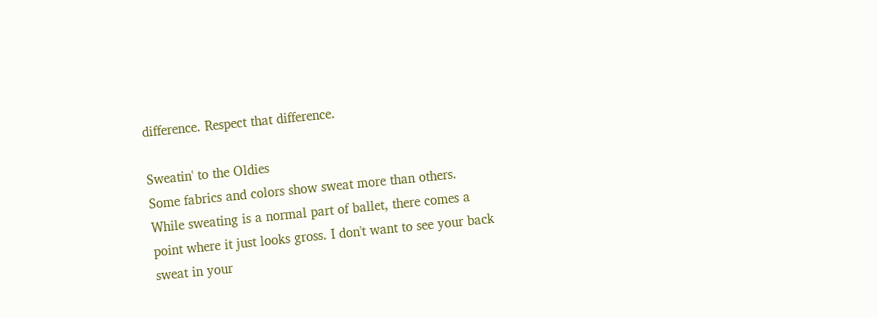difference. Respect that difference.

Sweatin' to the Oldies
Some fabrics and colors show sweat more than others. While sweating is a normal part of ballet, there comes a point where it just looks gross. I don't want to see your back sweat in your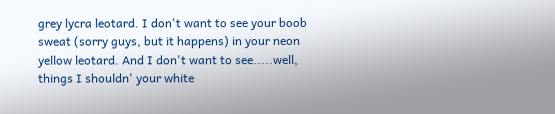grey lycra leotard. I don't want to see your boob sweat (sorry guys, but it happens) in your neon yellow leotard. And I don't want to see.....well, things I shouldn' your white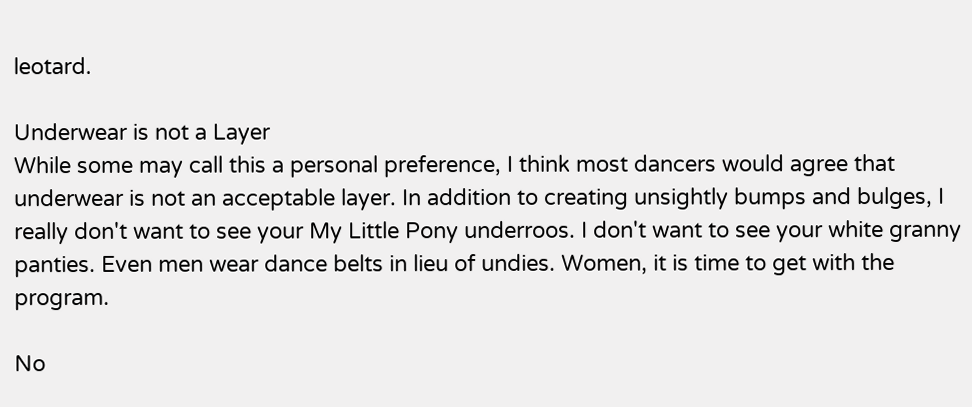leotard.

Underwear is not a Layer
While some may call this a personal preference, I think most dancers would agree that underwear is not an acceptable layer. In addition to creating unsightly bumps and bulges, I really don't want to see your My Little Pony underroos. I don't want to see your white granny panties. Even men wear dance belts in lieu of undies. Women, it is time to get with the program.

No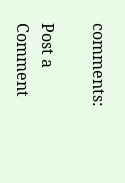comments:

Post a Comment